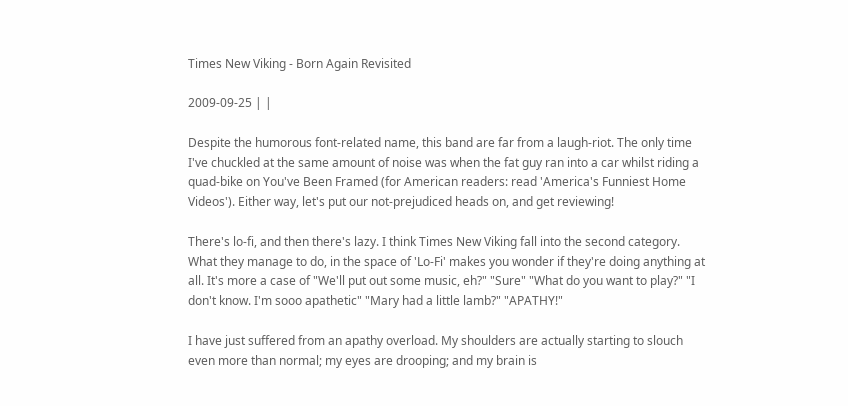Times New Viking - Born Again Revisited

2009-09-25 | |

Despite the humorous font-related name, this band are far from a laugh-riot. The only time I've chuckled at the same amount of noise was when the fat guy ran into a car whilst riding a quad-bike on You've Been Framed (for American readers: read 'America's Funniest Home Videos'). Either way, let's put our not-prejudiced heads on, and get reviewing!

There's lo-fi, and then there's lazy. I think Times New Viking fall into the second category. What they manage to do, in the space of 'Lo-Fi' makes you wonder if they're doing anything at all. It's more a case of "We'll put out some music, eh?" "Sure" "What do you want to play?" "I don't know. I'm sooo apathetic" "Mary had a little lamb?" "APATHY!"

I have just suffered from an apathy overload. My shoulders are actually starting to slouch even more than normal; my eyes are drooping; and my brain is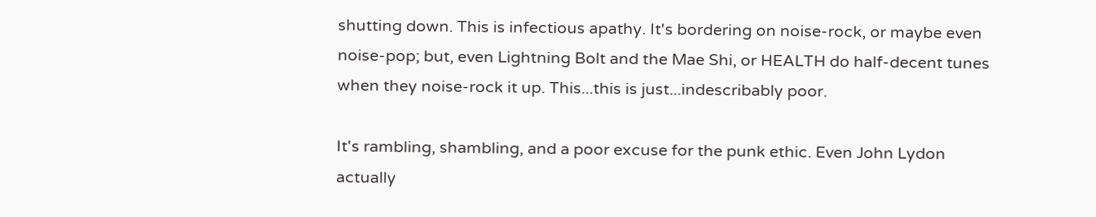shutting down. This is infectious apathy. It's bordering on noise-rock, or maybe even noise-pop; but, even Lightning Bolt and the Mae Shi, or HEALTH do half-decent tunes when they noise-rock it up. This...this is just...indescribably poor.

It's rambling, shambling, and a poor excuse for the punk ethic. Even John Lydon actually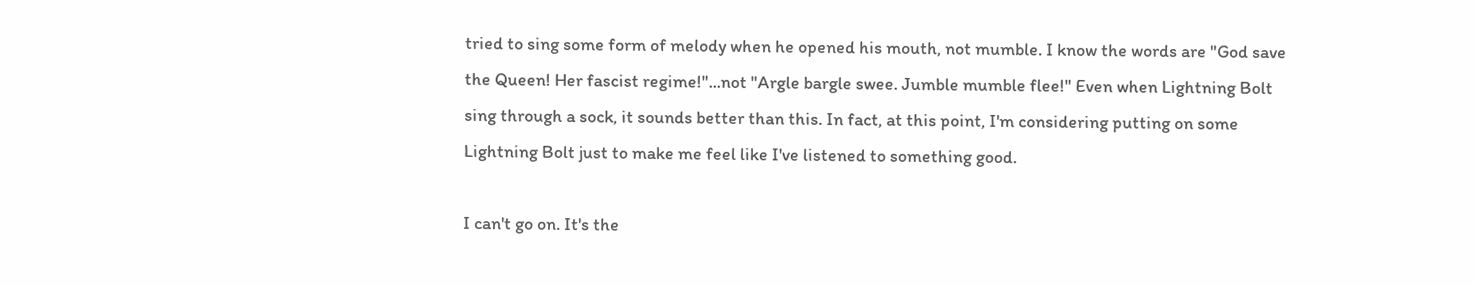tried to sing some form of melody when he opened his mouth, not mumble. I know the words are "God save the Queen! Her fascist regime!"...not "Argle bargle swee. Jumble mumble flee!" Even when Lightning Bolt sing through a sock, it sounds better than this. In fact, at this point, I'm considering putting on some Lightning Bolt just to make me feel like I've listened to something good.

I can't go on. It's the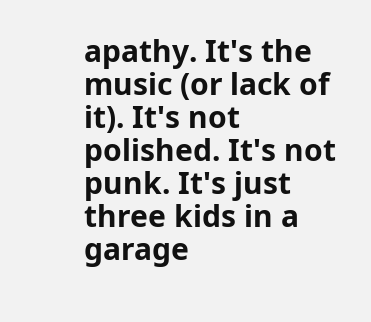apathy. It's the music (or lack of it). It's not polished. It's not punk. It's just three kids in a garage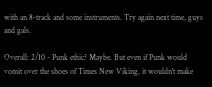with an 8-track and some instruments. Try again next time, guys and gals.

Overall: 2/10 - Punk ethic? Maybe. But even if Punk would vomit over the shoes of Times New Viking, it wouldn't make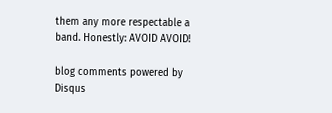them any more respectable a band. Honestly: AVOID AVOID!

blog comments powered by Disqus